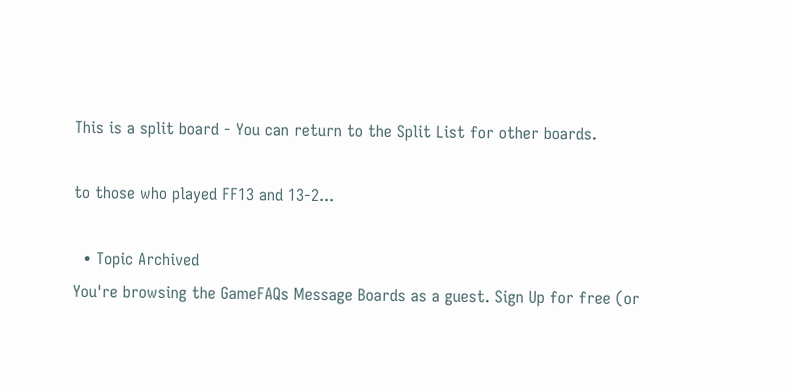This is a split board - You can return to the Split List for other boards.

to those who played FF13 and 13-2...

  • Topic Archived
You're browsing the GameFAQs Message Boards as a guest. Sign Up for free (or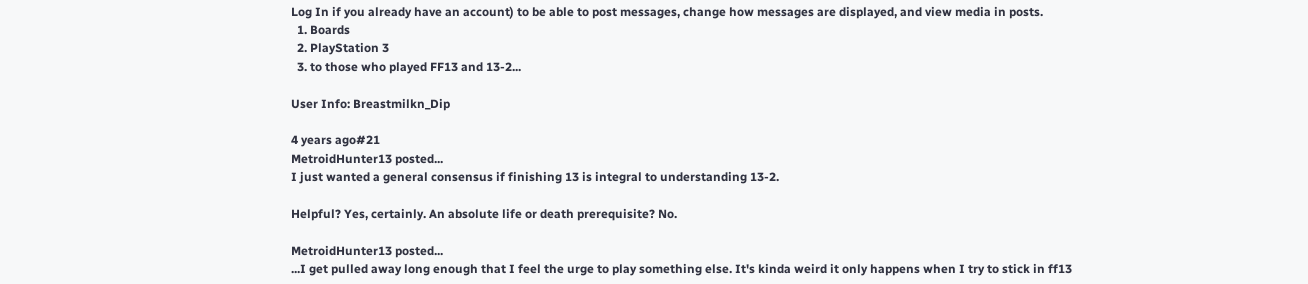Log In if you already have an account) to be able to post messages, change how messages are displayed, and view media in posts.
  1. Boards
  2. PlayStation 3
  3. to those who played FF13 and 13-2...

User Info: Breastmilkn_Dip

4 years ago#21
MetroidHunter13 posted...
I just wanted a general consensus if finishing 13 is integral to understanding 13-2.

Helpful? Yes, certainly. An absolute life or death prerequisite? No.

MetroidHunter13 posted...
...I get pulled away long enough that I feel the urge to play something else. It's kinda weird it only happens when I try to stick in ff13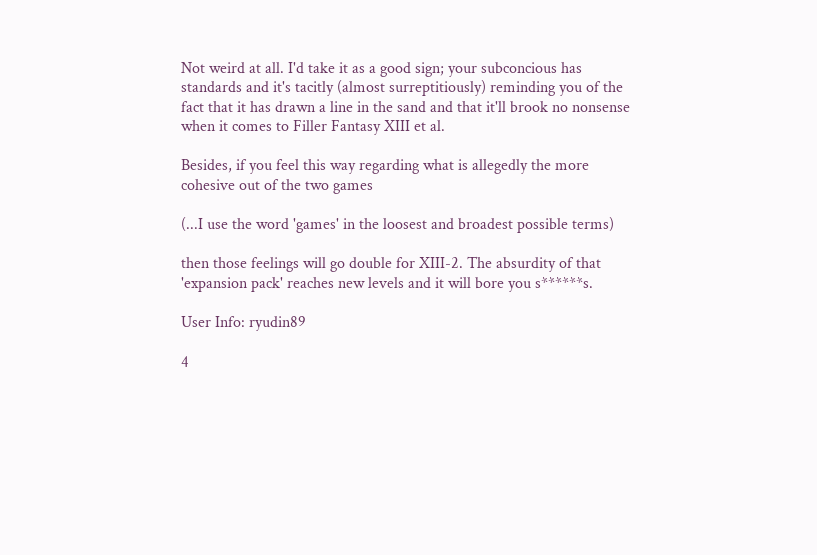Not weird at all. I'd take it as a good sign; your subconcious has standards and it's tacitly (almost surreptitiously) reminding you of the fact that it has drawn a line in the sand and that it'll brook no nonsense when it comes to Filler Fantasy XIII et al.

Besides, if you feel this way regarding what is allegedly the more cohesive out of the two games

(...I use the word 'games' in the loosest and broadest possible terms)

then those feelings will go double for XIII-2. The absurdity of that 'expansion pack' reaches new levels and it will bore you s******s.

User Info: ryudin89

4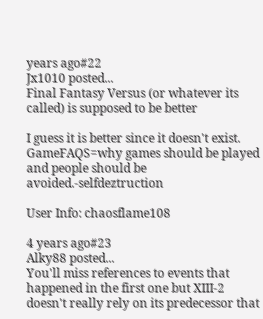years ago#22
Jx1010 posted...
Final Fantasy Versus (or whatever its called) is supposed to be better

I guess it is better since it doesn't exist.
GameFAQS=why games should be played and people should be avoided.-selfdeztruction

User Info: chaosflame108

4 years ago#23
Alky88 posted...
You'll miss references to events that happened in the first one but XIII-2 doesn't really rely on its predecessor that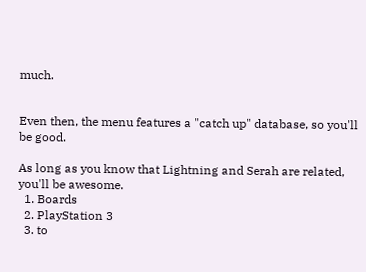much.


Even then, the menu features a "catch up" database, so you'll be good.

As long as you know that Lightning and Serah are related, you'll be awesome.
  1. Boards
  2. PlayStation 3
  3. to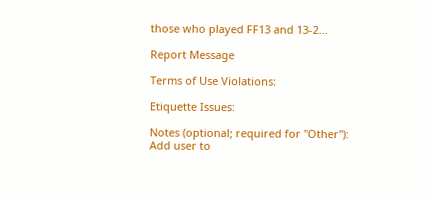those who played FF13 and 13-2...

Report Message

Terms of Use Violations:

Etiquette Issues:

Notes (optional; required for "Other"):
Add user to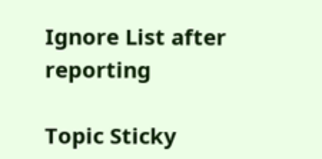Ignore List after reporting

Topic Sticky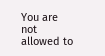You are not allowed to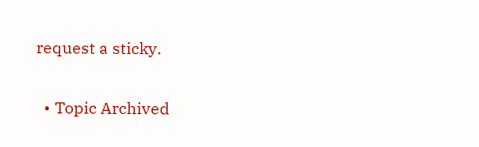request a sticky.

  • Topic Archived